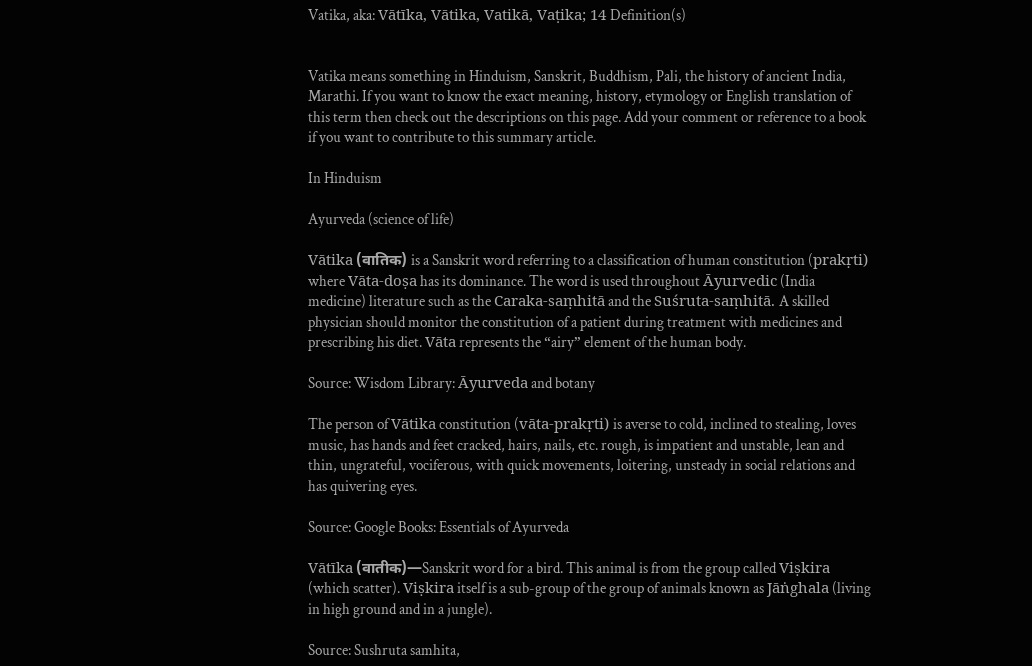Vatika, aka: Vātīka, Vātika, Vatikā, Vaṭika; 14 Definition(s)


Vatika means something in Hinduism, Sanskrit, Buddhism, Pali, the history of ancient India, Marathi. If you want to know the exact meaning, history, etymology or English translation of this term then check out the descriptions on this page. Add your comment or reference to a book if you want to contribute to this summary article.

In Hinduism

Ayurveda (science of life)

Vātika (वातिक) is a Sanskrit word referring to a classification of human constitution (prakṛti) where Vāta-doṣa has its dominance. The word is used throughout Āyurvedic (India medicine) literature such as the Caraka-saṃhitā and the Suśruta-saṃhitā. A skilled physician should monitor the constitution of a patient during treatment with medicines and prescribing his diet. Vāta represents the “airy” element of the human body.

Source: Wisdom Library: Āyurveda and botany

The person of Vātika constitution (vāta-prakṛti) is averse to cold, inclined to stealing, loves music, has hands and feet cracked, hairs, nails, etc. rough, is impatient and unstable, lean and thin, ungrateful, vociferous, with quick movements, loitering, unsteady in social relations and has quivering eyes.

Source: Google Books: Essentials of Ayurveda

Vātīka (वातीक)—Sanskrit word for a bird. This animal is from the group called Viṣkira (which scatter). Viṣkira itself is a sub-group of the group of animals known as Jāṅghala (living in high ground and in a jungle).

Source: Sushruta samhita,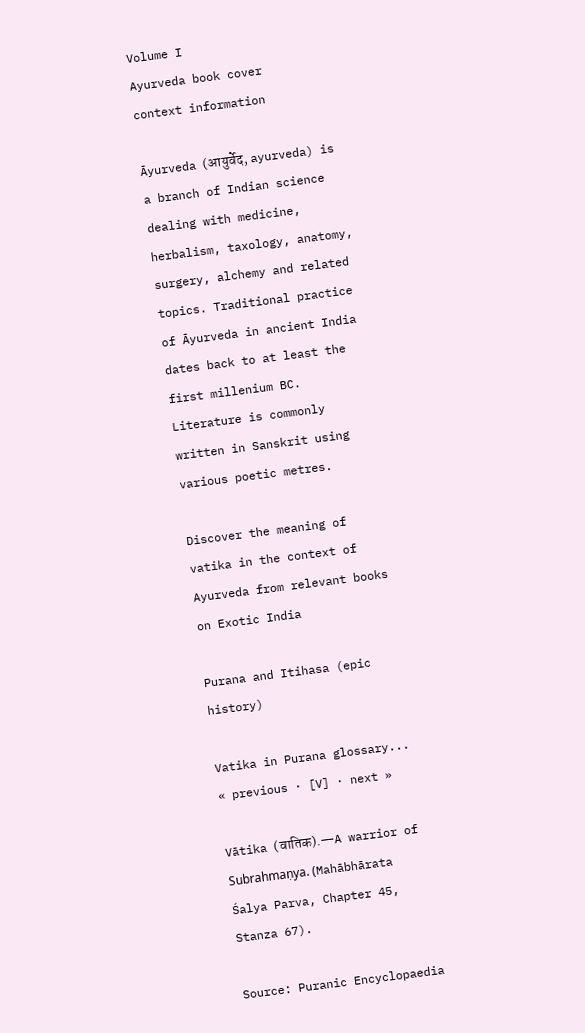Volume I
Ayurveda book cover
context information

Āyurveda (आयुर्वेद, ayurveda) is a branch of Indian science dealing with medicine, herbalism, taxology, anatomy, surgery, alchemy and related topics. Traditional practice of Āyurveda in ancient India dates back to at least the first millenium BC. Literature is commonly written in Sanskrit using various poetic metres.

Discover the meaning of vatika in the context of Ayurveda from relevant books on Exotic India

Purana and Itihasa (epic history)

Vatika in Purana glossary... « previous · [V] · next »

Vātika (वातिक).—A warrior of Subrahmaṇya. (Mahābhārata Śalya Parva, Chapter 45, Stanza 67).

Source: Puranic Encyclopaedia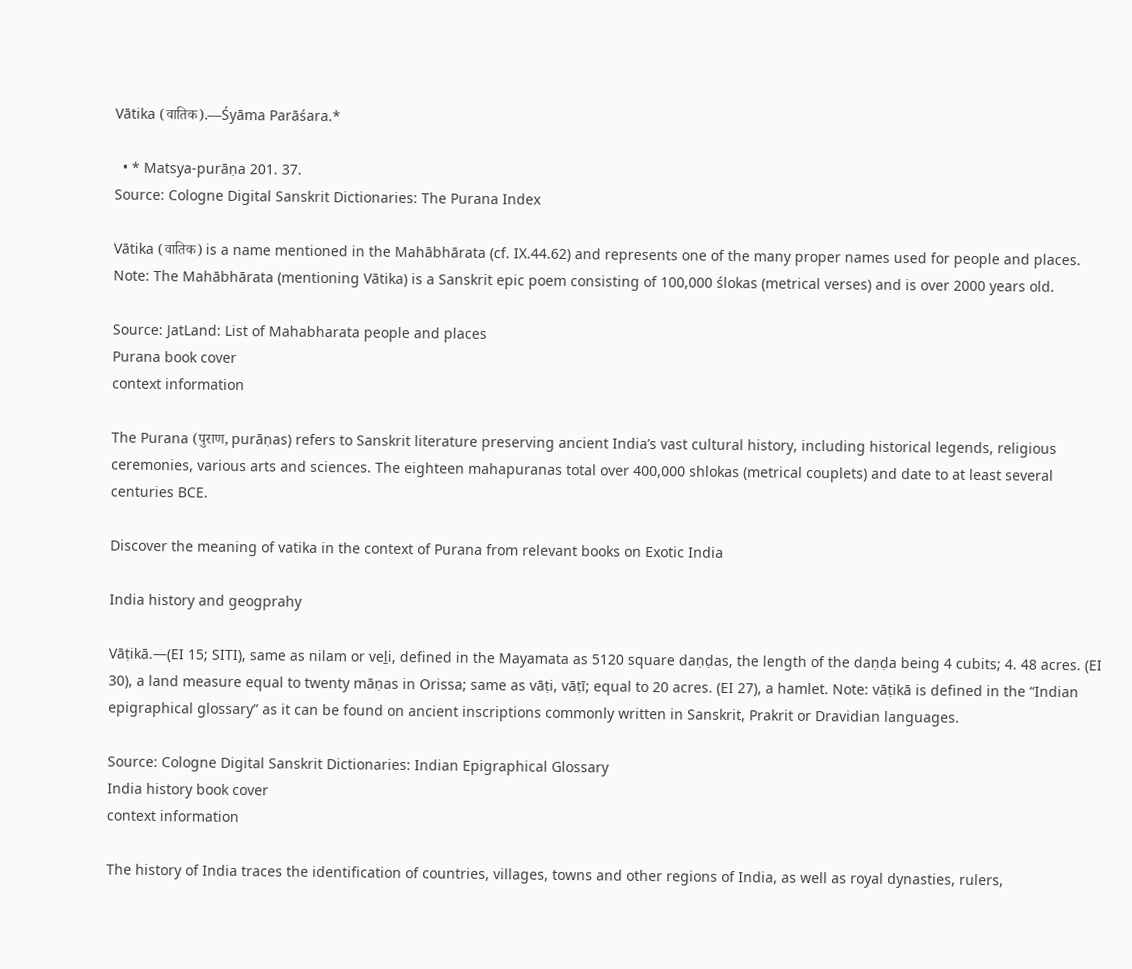Vātika (वातिक).—Śyāma Parāśara.*

  • * Matsya-purāṇa 201. 37.
Source: Cologne Digital Sanskrit Dictionaries: The Purana Index

Vātika (वातिक) is a name mentioned in the Mahābhārata (cf. IX.44.62) and represents one of the many proper names used for people and places. Note: The Mahābhārata (mentioning Vātika) is a Sanskrit epic poem consisting of 100,000 ślokas (metrical verses) and is over 2000 years old.

Source: JatLand: List of Mahabharata people and places
Purana book cover
context information

The Purana (पुराण, purāṇas) refers to Sanskrit literature preserving ancient India’s vast cultural history, including historical legends, religious ceremonies, various arts and sciences. The eighteen mahapuranas total over 400,000 shlokas (metrical couplets) and date to at least several centuries BCE.

Discover the meaning of vatika in the context of Purana from relevant books on Exotic India

India history and geogprahy

Vāṭikā.—(EI 15; SITI), same as nilam or veḻi, defined in the Mayamata as 5120 square daṇḍas, the length of the daṇḍa being 4 cubits; 4. 48 acres. (EI 30), a land measure equal to twenty māṇas in Orissa; same as vāṭi, vāṭī; equal to 20 acres. (EI 27), a hamlet. Note: vāṭikā is defined in the “Indian epigraphical glossary” as it can be found on ancient inscriptions commonly written in Sanskrit, Prakrit or Dravidian languages.

Source: Cologne Digital Sanskrit Dictionaries: Indian Epigraphical Glossary
India history book cover
context information

The history of India traces the identification of countries, villages, towns and other regions of India, as well as royal dynasties, rulers,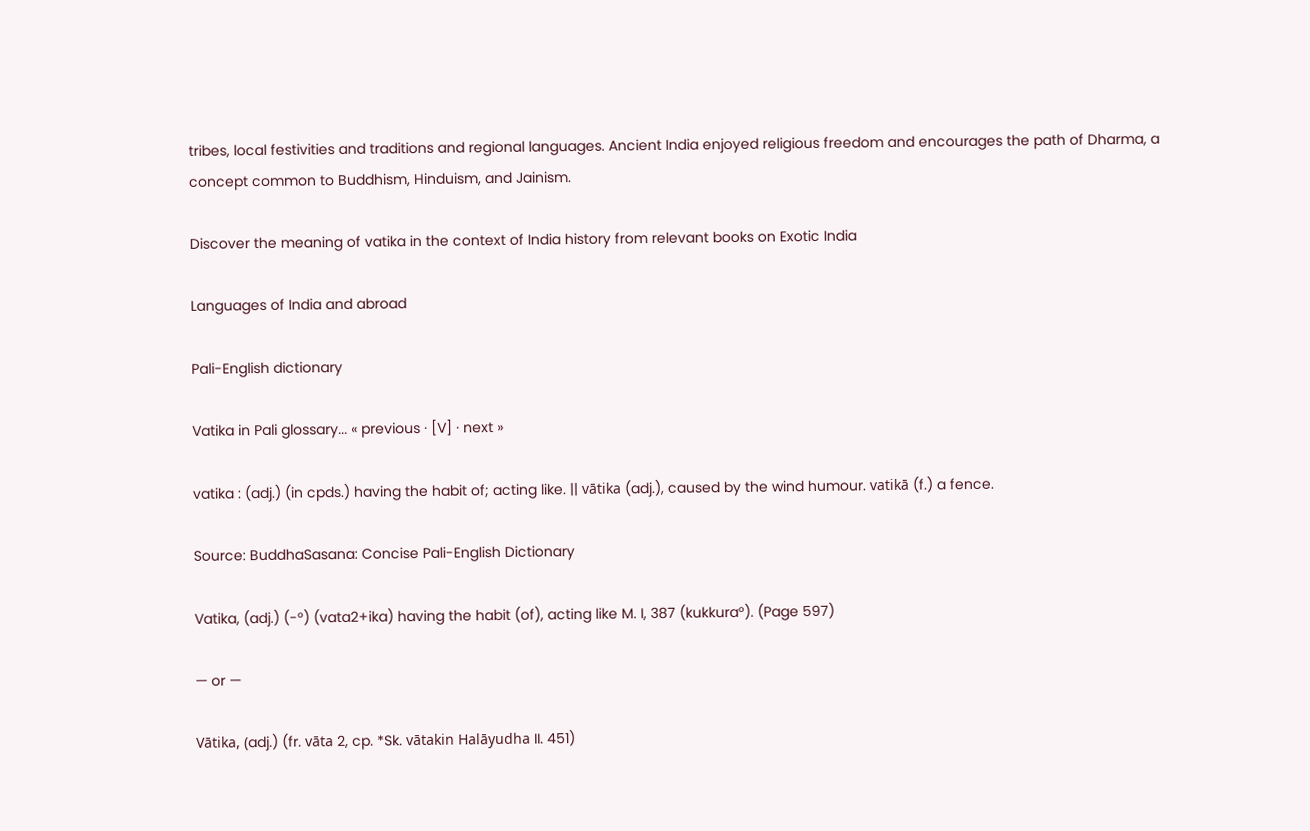tribes, local festivities and traditions and regional languages. Ancient India enjoyed religious freedom and encourages the path of Dharma, a concept common to Buddhism, Hinduism, and Jainism.

Discover the meaning of vatika in the context of India history from relevant books on Exotic India

Languages of India and abroad

Pali-English dictionary

Vatika in Pali glossary... « previous · [V] · next »

vatika : (adj.) (in cpds.) having the habit of; acting like. || vātika (adj.), caused by the wind humour. vatikā (f.) a fence.

Source: BuddhaSasana: Concise Pali-English Dictionary

Vatika, (adj.) (-°) (vata2+ika) having the habit (of), acting like M. I, 387 (kukkura°). (Page 597)

— or —

Vātika, (adj.) (fr. vāta 2, cp. *Sk. vātakin Halāyudha II. 451)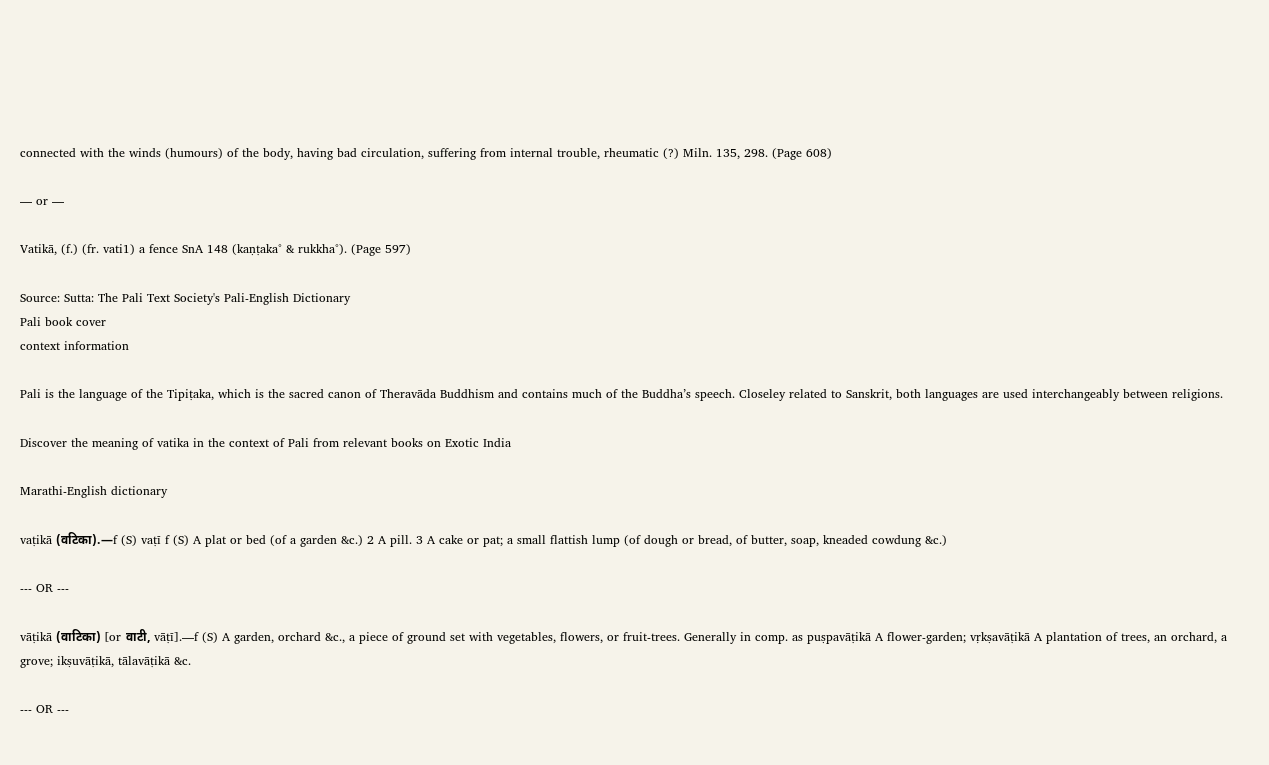connected with the winds (humours) of the body, having bad circulation, suffering from internal trouble, rheumatic (?) Miln. 135, 298. (Page 608)

— or —

Vatikā, (f.) (fr. vati1) a fence SnA 148 (kaṇṭaka° & rukkha°). (Page 597)

Source: Sutta: The Pali Text Society's Pali-English Dictionary
Pali book cover
context information

Pali is the language of the Tipiṭaka, which is the sacred canon of Theravāda Buddhism and contains much of the Buddha’s speech. Closeley related to Sanskrit, both languages are used interchangeably between religions.

Discover the meaning of vatika in the context of Pali from relevant books on Exotic India

Marathi-English dictionary

vaṭikā (वटिका).—f (S) vaṭī f (S) A plat or bed (of a garden &c.) 2 A pill. 3 A cake or pat; a small flattish lump (of dough or bread, of butter, soap, kneaded cowdung &c.)

--- OR ---

vāṭikā (वाटिका) [or वाटी, vāṭī].—f (S) A garden, orchard &c., a piece of ground set with vegetables, flowers, or fruit-trees. Generally in comp. as puṣpavāṭikā A flower-garden; vṛkṣavāṭikā A plantation of trees, an orchard, a grove; ikṣuvāṭikā, tālavāṭikā &c.

--- OR ---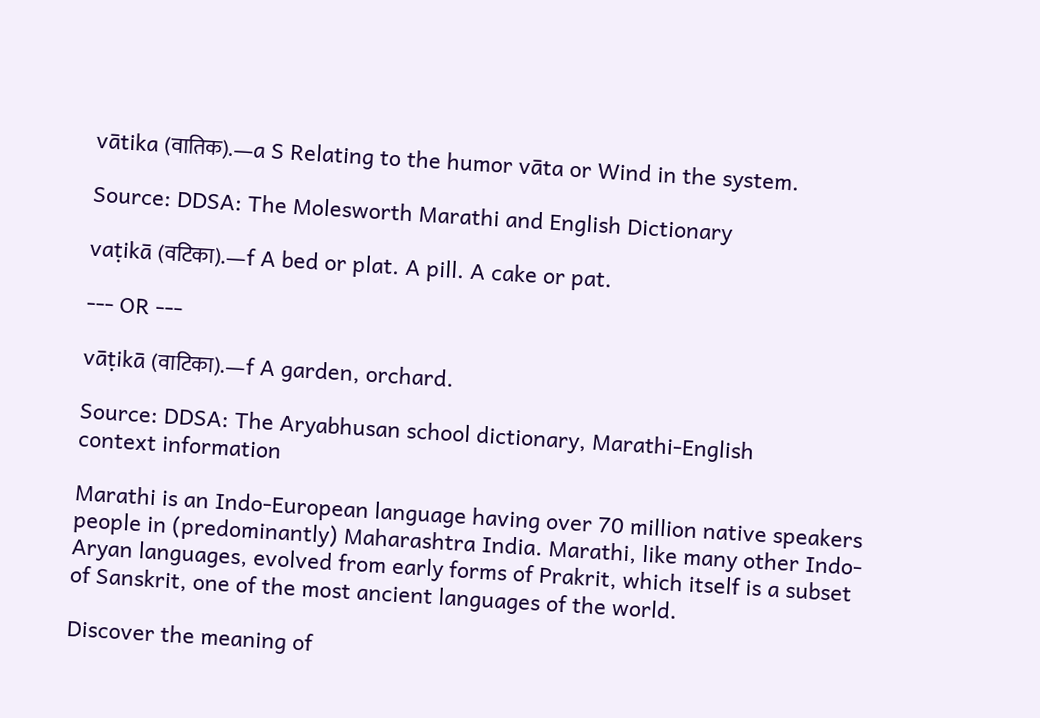vātika (वातिक).—a S Relating to the humor vāta or Wind in the system.

Source: DDSA: The Molesworth Marathi and English Dictionary

vaṭikā (वटिका).—f A bed or plat. A pill. A cake or pat.

--- OR ---

vāṭikā (वाटिका).—f A garden, orchard.

Source: DDSA: The Aryabhusan school dictionary, Marathi-English
context information

Marathi is an Indo-European language having over 70 million native speakers people in (predominantly) Maharashtra India. Marathi, like many other Indo-Aryan languages, evolved from early forms of Prakrit, which itself is a subset of Sanskrit, one of the most ancient languages of the world.

Discover the meaning of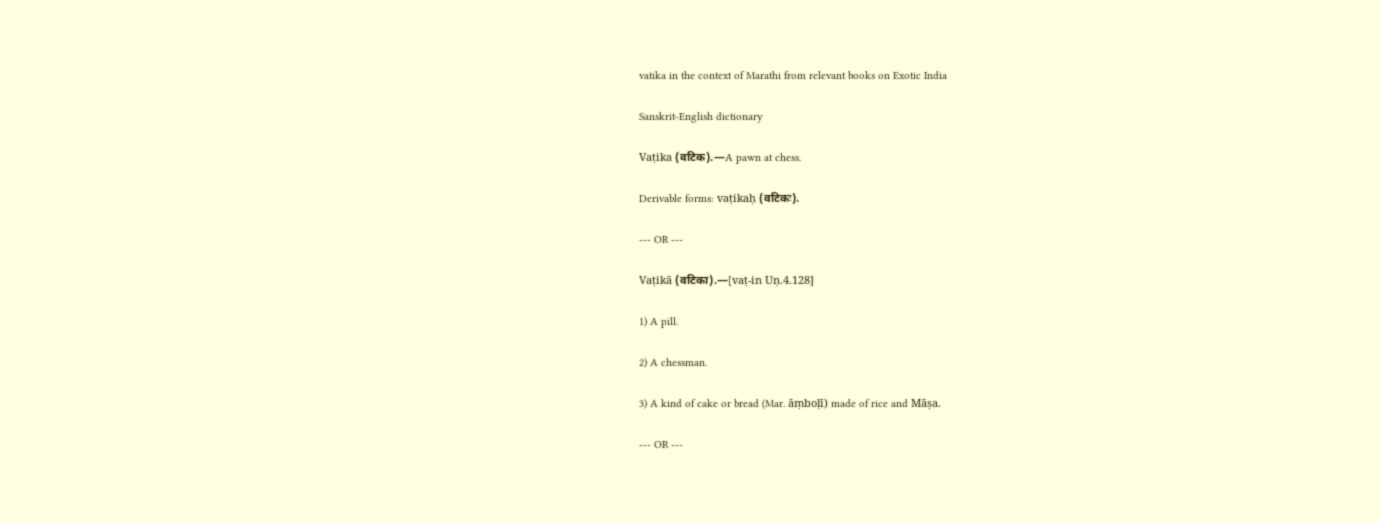vatika in the context of Marathi from relevant books on Exotic India

Sanskrit-English dictionary

Vaṭika (वटिक).—A pawn at chess.

Derivable forms: vaṭikaḥ (वटिकः).

--- OR ---

Vaṭikā (वटिका).—[vaṭ-in Uṇ.4.128]

1) A pill.

2) A chessman.

3) A kind of cake or bread (Mar. āṃboḷī) made of rice and Māṣa.

--- OR ---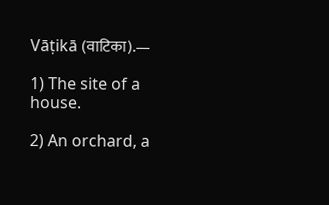Vāṭikā (वाटिका).—

1) The site of a house.

2) An orchard, a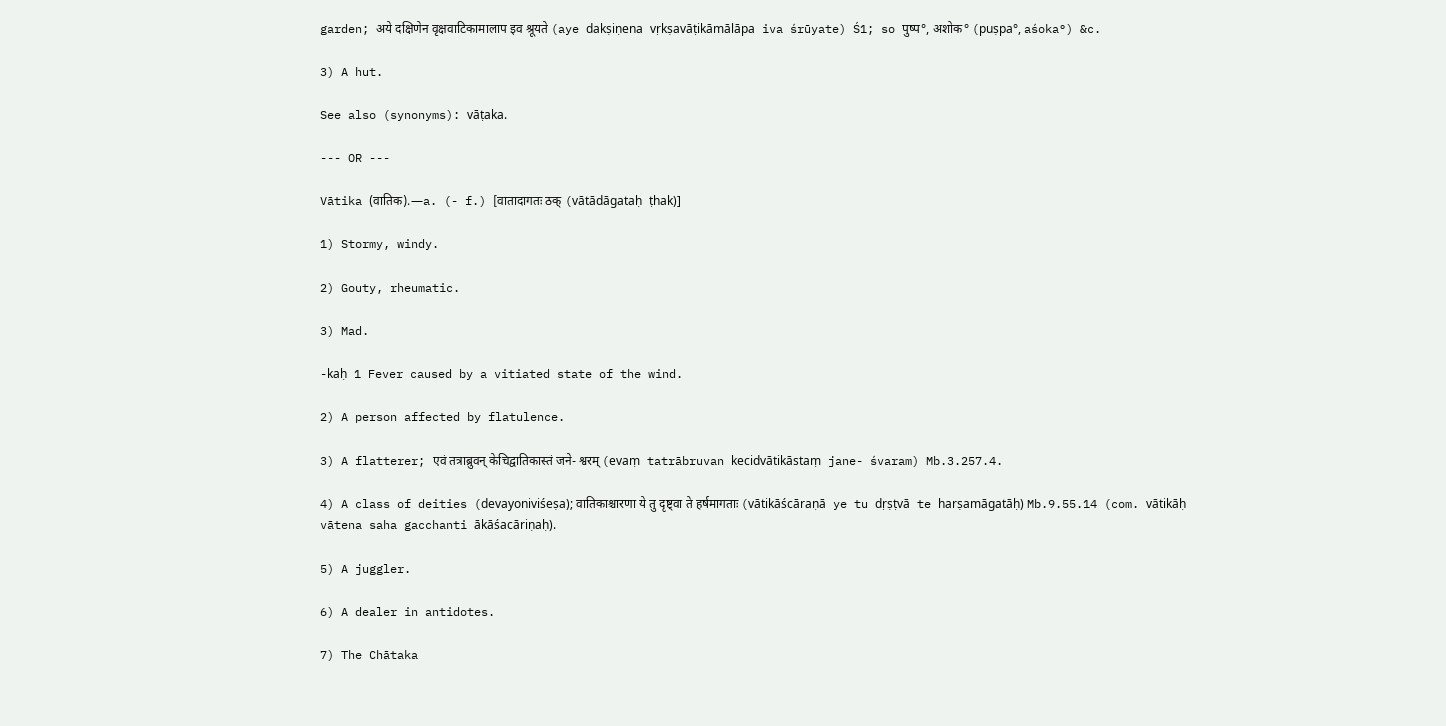garden; अये दक्षिणेन वृक्षवाटिकामालाप इव श्रूयते (aye dakṣiṇena vṛkṣavāṭikāmālāpa iva śrūyate) Ś1; so पुष्प°, अशोक° (puṣpa°, aśoka°) &c.

3) A hut.

See also (synonyms): vāṭaka.

--- OR ---

Vātika (वातिक).—a. (- f.) [वातादागतः ठक् (vātādāgataḥ ṭhak)]

1) Stormy, windy.

2) Gouty, rheumatic.

3) Mad.

-kaḥ 1 Fever caused by a vitiated state of the wind.

2) A person affected by flatulence.

3) A flatterer; एवं तत्राब्रुवन् केचिद्वातिकास्तं जने- श्वरम् (evaṃ tatrābruvan kecidvātikāstaṃ jane- śvaram) Mb.3.257.4.

4) A class of deities (devayoniviśeṣa); वातिकाश्चारणा ये तु दृष्ट्वा ते हर्षमागताः (vātikāścāraṇā ye tu dṛṣṭvā te harṣamāgatāḥ) Mb.9.55.14 (com. vātikāḥ vātena saha gacchanti ākāśacāriṇaḥ).

5) A juggler.

6) A dealer in antidotes.

7) The Chātaka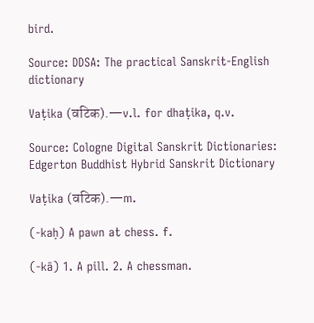bird.

Source: DDSA: The practical Sanskrit-English dictionary

Vaṭika (वटिक).—v.l. for dhaṭika, q.v.

Source: Cologne Digital Sanskrit Dictionaries: Edgerton Buddhist Hybrid Sanskrit Dictionary

Vaṭika (वटिक).—m.

(-kaḥ) A pawn at chess. f.

(-kā) 1. A pill. 2. A chessman.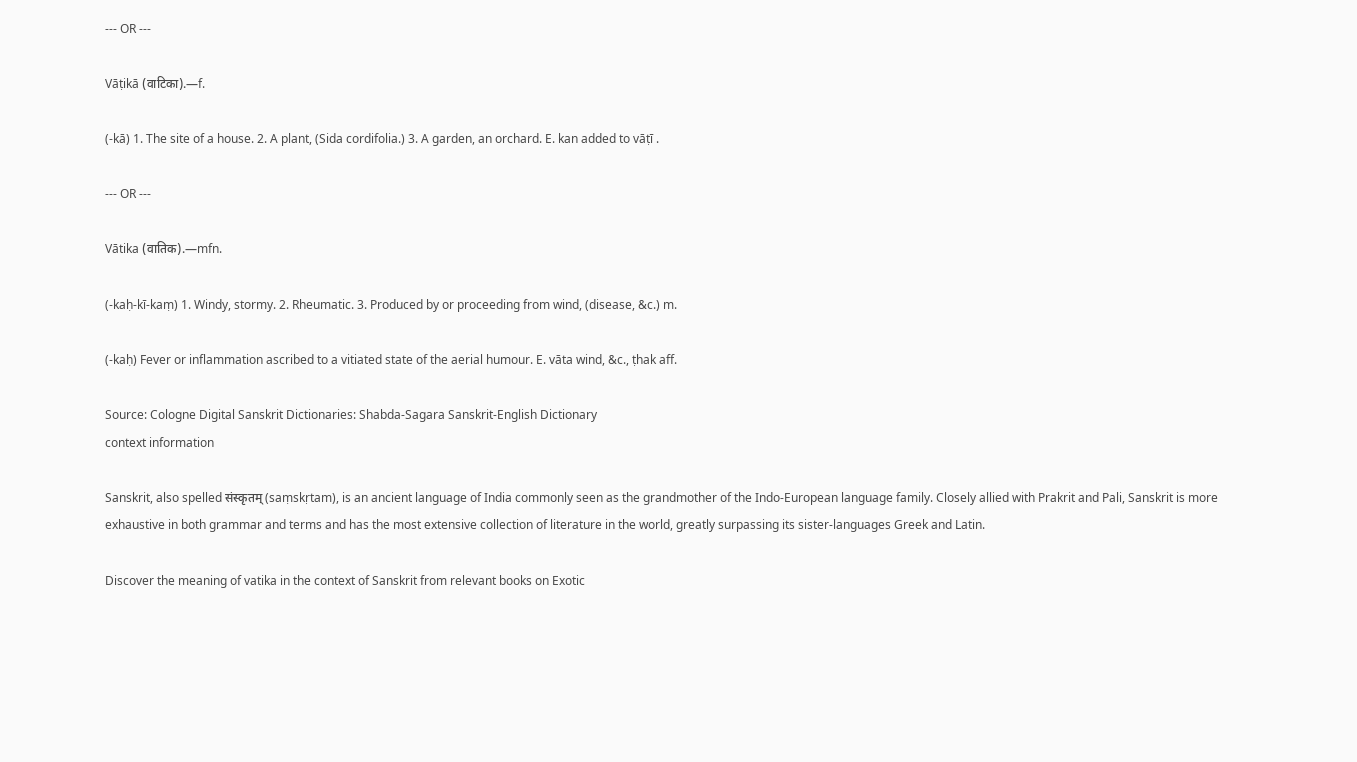--- OR ---

Vāṭikā (वाटिका).—f.

(-kā) 1. The site of a house. 2. A plant, (Sida cordifolia.) 3. A garden, an orchard. E. kan added to vāṭī .

--- OR ---

Vātika (वातिक).—mfn.

(-kaḥ-kī-kaṃ) 1. Windy, stormy. 2. Rheumatic. 3. Produced by or proceeding from wind, (disease, &c.) m.

(-kaḥ) Fever or inflammation ascribed to a vitiated state of the aerial humour. E. vāta wind, &c., ṭhak aff.

Source: Cologne Digital Sanskrit Dictionaries: Shabda-Sagara Sanskrit-English Dictionary
context information

Sanskrit, also spelled संस्कृतम् (saṃskṛtam), is an ancient language of India commonly seen as the grandmother of the Indo-European language family. Closely allied with Prakrit and Pali, Sanskrit is more exhaustive in both grammar and terms and has the most extensive collection of literature in the world, greatly surpassing its sister-languages Greek and Latin.

Discover the meaning of vatika in the context of Sanskrit from relevant books on Exotic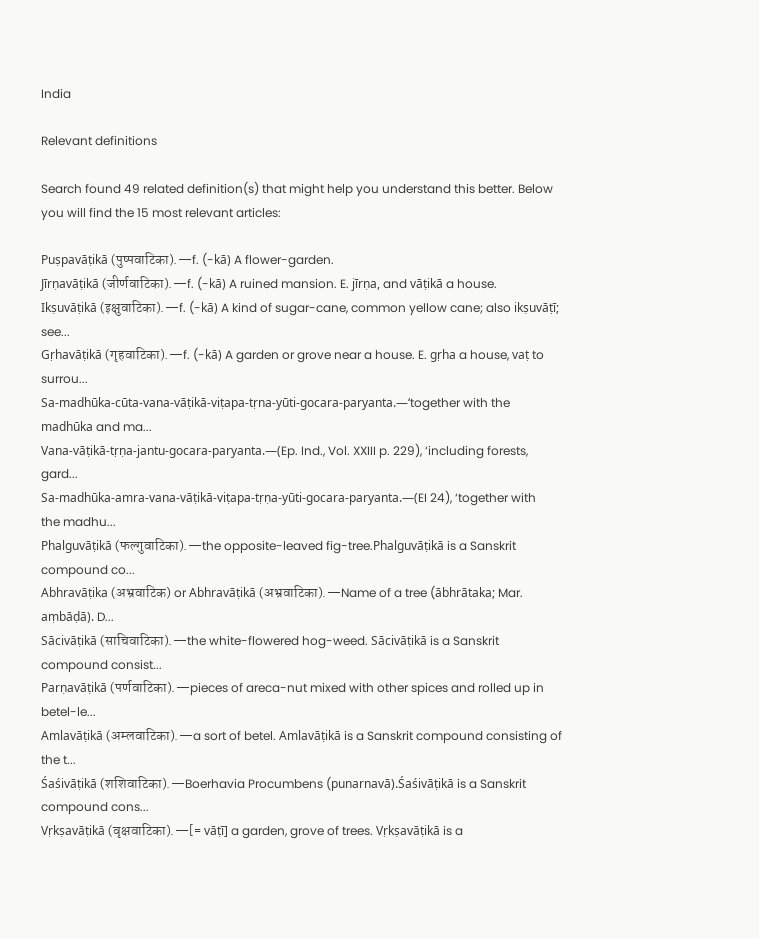India

Relevant definitions

Search found 49 related definition(s) that might help you understand this better. Below you will find the 15 most relevant articles:

Puṣpavāṭikā (पुष्पवाटिका).—f. (-kā) A flower-garden.
Jīrṇavāṭikā (जीर्णवाटिका).—f. (-kā) A ruined mansion. E. jīrṇa, and vāṭikā a house.
Ikṣuvāṭikā (इक्षुवाटिका).—f. (-kā) A kind of sugar-cane, common yellow cane; also ikṣuvāṭī; see...
Gṛhavāṭikā (गृहवाटिका).—f. (-kā) A garden or grove near a house. E. gṛha a house, vaṭ to surrou...
Sa-madhūka-cūta-vana-vāṭikā-viṭapa-tṛna-yūti-gocara-paryanta.—‘together with the madhūka and ma...
Vana-vāṭikā-tṛṇa-jantu-gocara-paryanta.—(Ep. Ind., Vol. XXIII p. 229), ‘including forests, gard...
Sa-madhūka-amra-vana-vāṭikā-viṭapa-tṛṇa-yūti-gocara-paryanta.—(EI 24), ‘together with the madhu...
Phalguvāṭikā (फल्गुवाटिका).—the opposite-leaved fig-tree.Phalguvāṭikā is a Sanskrit compound co...
Abhravāṭika (अभ्रवाटिक) or Abhravāṭikā (अभ्रवाटिका).—Name of a tree (ābhrātaka; Mar. aṃbāḍā). D...
Sācivāṭikā (साचिवाटिका).—the white-flowered hog-weed. Sācivāṭikā is a Sanskrit compound consist...
Parṇavāṭikā (पर्णवाटिका).—pieces of areca-nut mixed with other spices and rolled up in betel-le...
Amlavāṭikā (अम्लवाटिका).—a sort of betel. Amlavāṭikā is a Sanskrit compound consisting of the t...
Śaśivāṭikā (शशिवाटिका).—Boerhavia Procumbens (punarnavā).Śaśivāṭikā is a Sanskrit compound cons...
Vṛkṣavāṭikā (वृक्षवाटिका).—[= vāṭī] a garden, grove of trees. Vṛkṣavāṭikā is a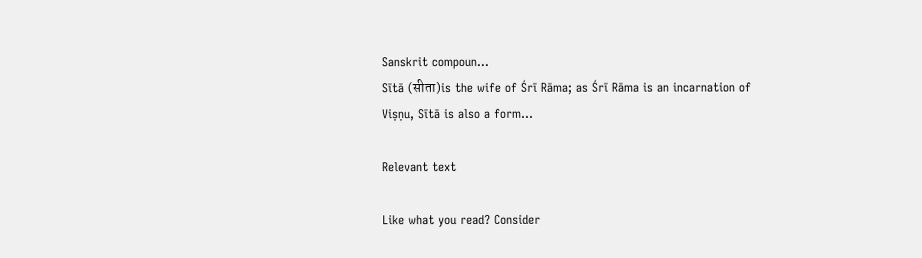Sanskrit compoun...
Sītā (सीता)is the wife of Śrī Rāma; as Śrī Rāma is an incarnation of Viṣṇu, Sītā is also a form...

Relevant text

Like what you read? Consider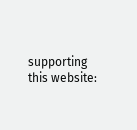supporting this website: